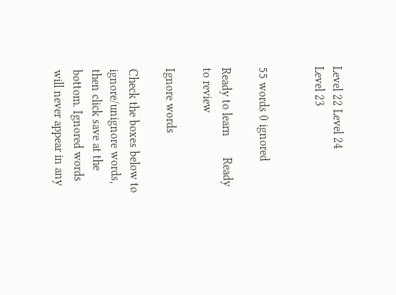Level 22 Level 24
Level 23


55 words 0 ignored

Ready to learn       Ready to review

Ignore words

Check the boxes below to ignore/unignore words, then click save at the bottom. Ignored words will never appear in any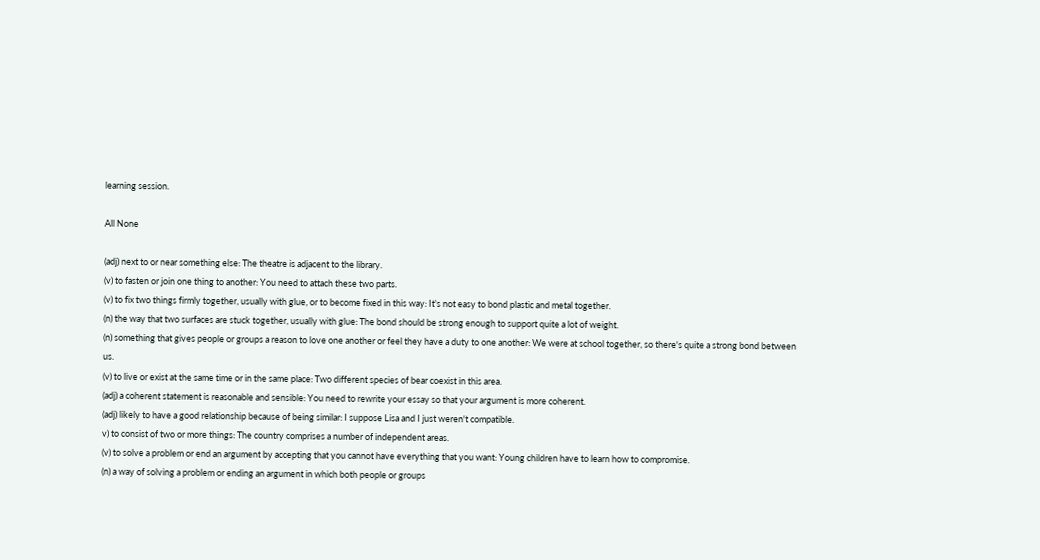learning session.

All None

(adj) next to or near something else: The theatre is adjacent to the library.
(v) to fasten or join one thing to another: You need to attach these two parts.
(v) to fix two things firmly together, usually with glue, or to become fixed in this way: It's not easy to bond plastic and metal together.
(n) the way that two surfaces are stuck together, usually with glue: The bond should be strong enough to support quite a lot of weight.
(n) something that gives people or groups a reason to love one another or feel they have a duty to one another: We were at school together, so there's quite a strong bond between us.
(v) to live or exist at the same time or in the same place: Two different species of bear coexist in this area.
(adj) a coherent statement is reasonable and sensible: You need to rewrite your essay so that your argument is more coherent.
(adj) likely to have a good relationship because of being similar: I suppose Lisa and I just weren't compatible.
v) to consist of two or more things: The country comprises a number of independent areas.
(v) to solve a problem or end an argument by accepting that you cannot have everything that you want: Young children have to learn how to compromise.
(n) a way of solving a problem or ending an argument in which both people or groups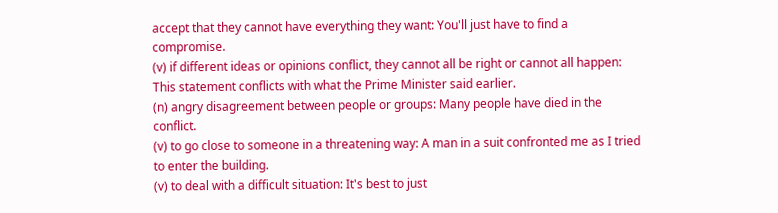accept that they cannot have everything they want: You'll just have to find a compromise.
(v) if different ideas or opinions conflict, they cannot all be right or cannot all happen: This statement conflicts with what the Prime Minister said earlier.
(n) angry disagreement between people or groups: Many people have died in the conflict.
(v) to go close to someone in a threatening way: A man in a suit confronted me as I tried to enter the building.
(v) to deal with a difficult situation: It's best to just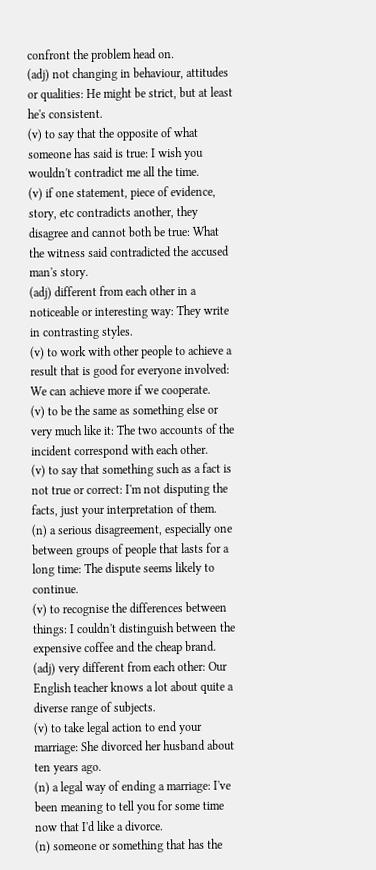confront the problem head on.
(adj) not changing in behaviour, attitudes or qualities: He might be strict, but at least he's consistent.
(v) to say that the opposite of what someone has said is true: I wish you wouldn't contradict me all the time.
(v) if one statement, piece of evidence, story, etc contradicts another, they disagree and cannot both be true: What the witness said contradicted the accused man's story.
(adj) different from each other in a noticeable or interesting way: They write in contrasting styles.
(v) to work with other people to achieve a result that is good for everyone involved: We can achieve more if we cooperate.
(v) to be the same as something else or very much like it: The two accounts of the incident correspond with each other.
(v) to say that something such as a fact is not true or correct: I'm not disputing the facts, just your interpretation of them.
(n) a serious disagreement, especially one between groups of people that lasts for a long time: The dispute seems likely to continue.
(v) to recognise the differences between things: I couldn't distinguish between the expensive coffee and the cheap brand.
(adj) very different from each other: Our English teacher knows a lot about quite a diverse range of subjects.
(v) to take legal action to end your marriage: She divorced her husband about ten years ago.
(n) a legal way of ending a marriage: I've been meaning to tell you for some time now that I'd like a divorce.
(n) someone or something that has the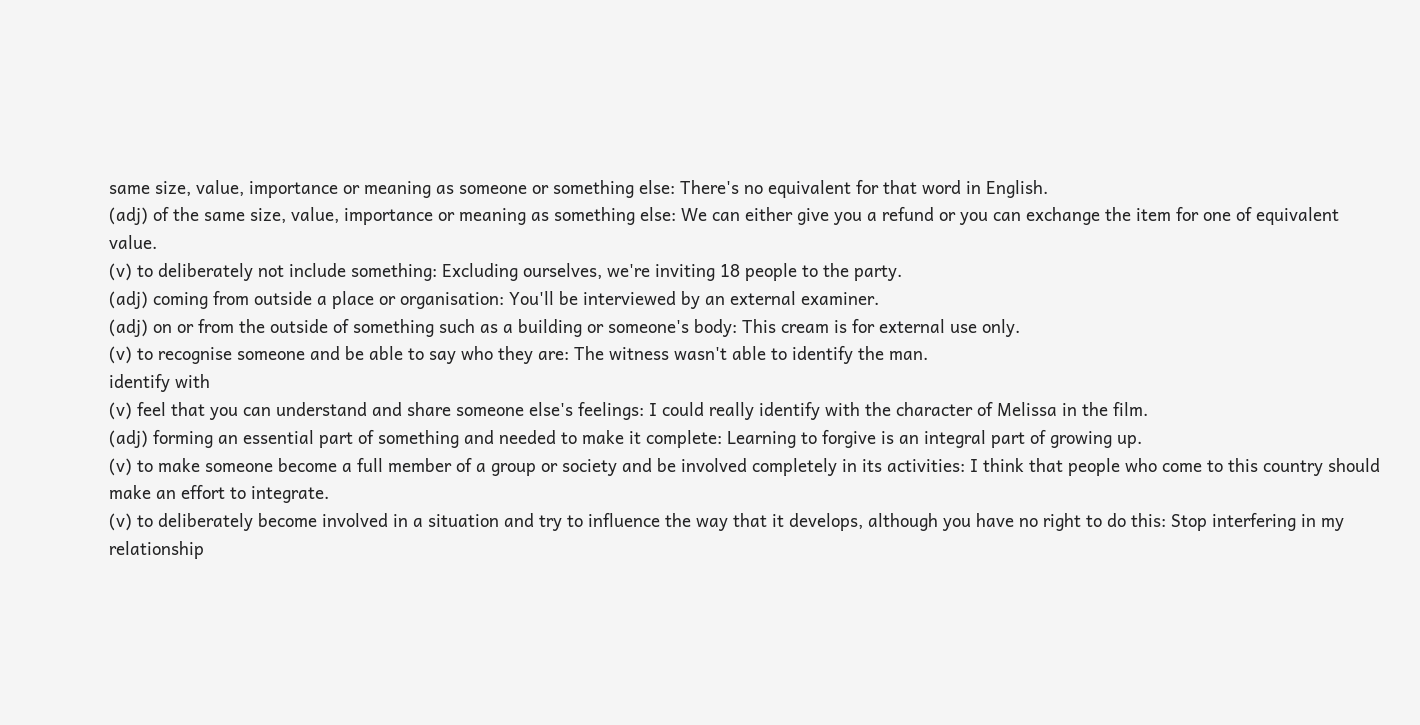same size, value, importance or meaning as someone or something else: There's no equivalent for that word in English.
(adj) of the same size, value, importance or meaning as something else: We can either give you a refund or you can exchange the item for one of equivalent value.
(v) to deliberately not include something: Excluding ourselves, we're inviting 18 people to the party.
(adj) coming from outside a place or organisation: You'll be interviewed by an external examiner.
(adj) on or from the outside of something such as a building or someone's body: This cream is for external use only.
(v) to recognise someone and be able to say who they are: The witness wasn't able to identify the man.
identify with
(v) feel that you can understand and share someone else's feelings: I could really identify with the character of Melissa in the film.
(adj) forming an essential part of something and needed to make it complete: Learning to forgive is an integral part of growing up.
(v) to make someone become a full member of a group or society and be involved completely in its activities: I think that people who come to this country should make an effort to integrate.
(v) to deliberately become involved in a situation and try to influence the way that it develops, although you have no right to do this: Stop interfering in my relationship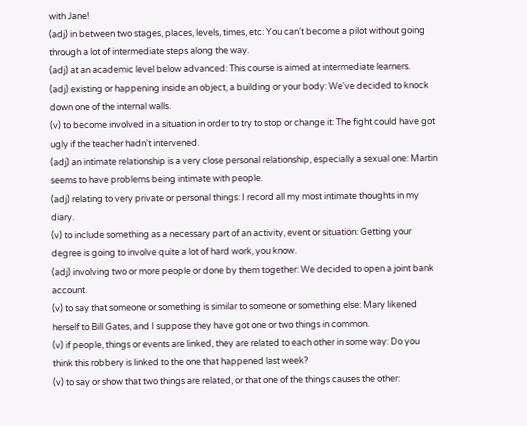with Jane!
(adj) in between two stages, places, levels, times, etc: You can't become a pilot without going through a lot of intermediate steps along the way.
(adj) at an academic level below advanced: This course is aimed at intermediate learners.
(adj) existing or happening inside an object, a building or your body: We've decided to knock down one of the internal walls.
(v) to become involved in a situation in order to try to stop or change it: The fight could have got ugly if the teacher hadn't intervened.
(adj) an intimate relationship is a very close personal relationship, especially a sexual one: Martin seems to have problems being intimate with people.
(adj) relating to very private or personal things: I record all my most intimate thoughts in my diary.
(v) to include something as a necessary part of an activity, event or situation: Getting your degree is going to involve quite a lot of hard work, you know.
(adj) involving two or more people or done by them together: We decided to open a joint bank account.
(v) to say that someone or something is similar to someone or something else: Mary likened herself to Bill Gates, and I suppose they have got one or two things in common.
(v) if people, things or events are linked, they are related to each other in some way: Do you think this robbery is linked to the one that happened last week?
(v) to say or show that two things are related, or that one of the things causes the other: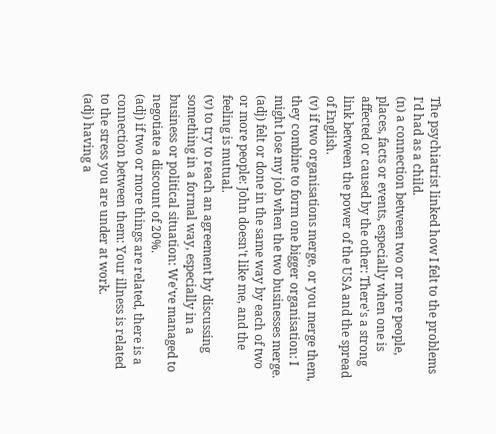The psychiatrist linked how I felt to the problems I'd had as a child.
(n) a connection between two or more people, places, facts or events, especially when one is affected or caused by the other: There's a strong link between the power of the USA and the spread of English.
(v) if two organisations merge, or you merge them, they combine to form one bigger organisation: I might lose my job when the two businesses merge.
(adj) felt or done in the same way by each of two or more people: John doesn't like me, and the feeling is mutual.
(v) to try to reach an agreement by discussing something in a formal way, especially in a business or political situation: We've managed to negotiate a discount of 20%.
(adj) if two or more things are related, there is a connection between them: Your illness is related to the stress you are under at work.
(adj) having a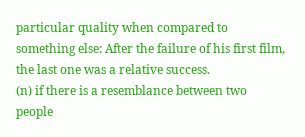particular quality when compared to something else: After the failure of his first film, the last one was a relative success.
(n) if there is a resemblance between two people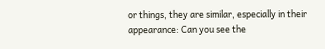or things, they are similar, especially in their appearance: Can you see the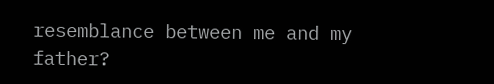resemblance between me and my father?